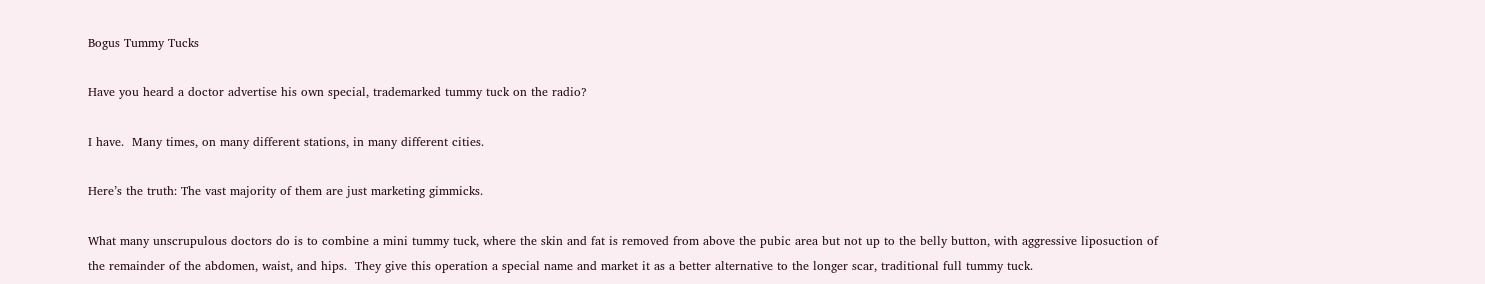Bogus Tummy Tucks

Have you heard a doctor advertise his own special, trademarked tummy tuck on the radio?

I have.  Many times, on many different stations, in many different cities.

Here’s the truth: The vast majority of them are just marketing gimmicks.

What many unscrupulous doctors do is to combine a mini tummy tuck, where the skin and fat is removed from above the pubic area but not up to the belly button, with aggressive liposuction of the remainder of the abdomen, waist, and hips.  They give this operation a special name and market it as a better alternative to the longer scar, traditional full tummy tuck.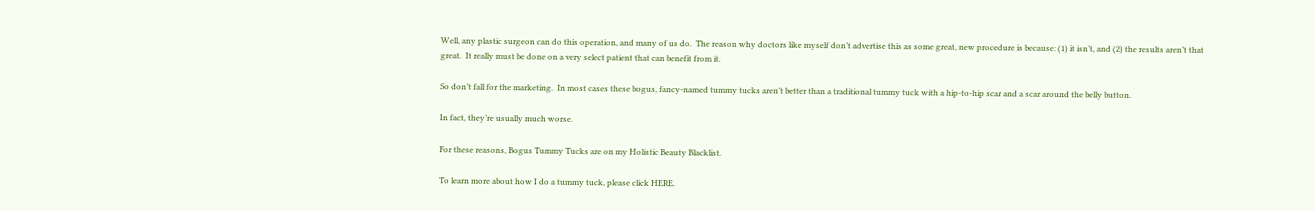Well, any plastic surgeon can do this operation, and many of us do.  The reason why doctors like myself don’t advertise this as some great, new procedure is because: (1) it isn’t, and (2) the results aren’t that great.  It really must be done on a very select patient that can benefit from it.

So don’t fall for the marketing.  In most cases these bogus, fancy-named tummy tucks aren’t better than a traditional tummy tuck with a hip-to-hip scar and a scar around the belly button.

In fact, they’re usually much worse.

For these reasons, Bogus Tummy Tucks are on my Holistic Beauty Blacklist.

To learn more about how I do a tummy tuck, please click HERE.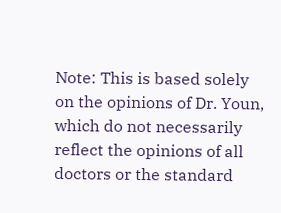Note: This is based solely on the opinions of Dr. Youn, which do not necessarily reflect the opinions of all doctors or the standard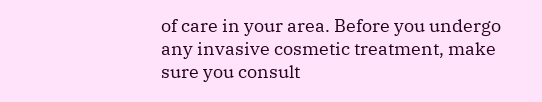of care in your area. Before you undergo any invasive cosmetic treatment, make sure you consult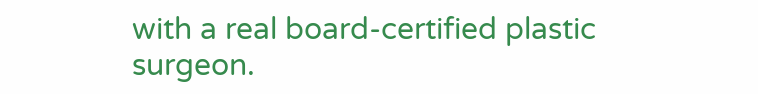with a real board-certified plastic surgeon.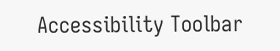Accessibility Toolbar